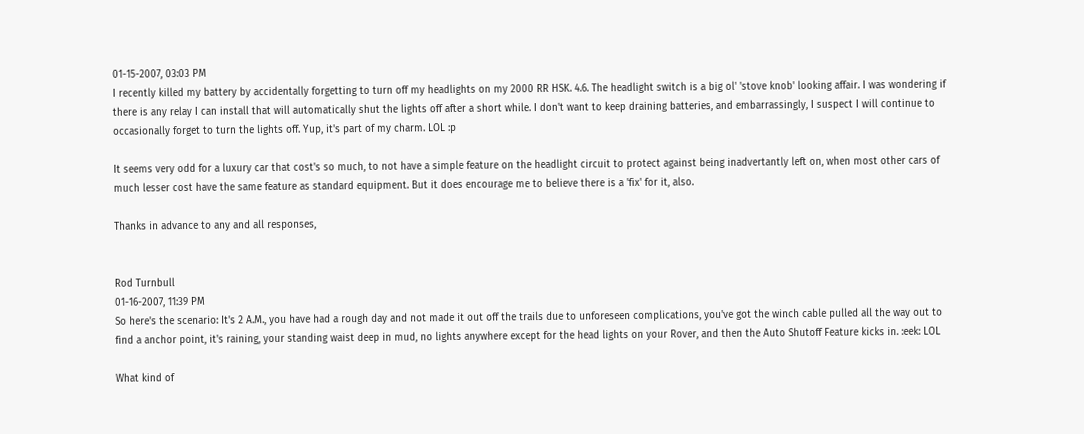01-15-2007, 03:03 PM
I recently killed my battery by accidentally forgetting to turn off my headlights on my 2000 RR HSK. 4.6. The headlight switch is a big ol' 'stove knob' looking affair. I was wondering if there is any relay I can install that will automatically shut the lights off after a short while. I don't want to keep draining batteries, and embarrassingly, I suspect I will continue to occasionally forget to turn the lights off. Yup, it's part of my charm. LOL :p

It seems very odd for a luxury car that cost's so much, to not have a simple feature on the headlight circuit to protect against being inadvertantly left on, when most other cars of much lesser cost have the same feature as standard equipment. But it does encourage me to believe there is a 'fix' for it, also.

Thanks in advance to any and all responses,


Rod Turnbull
01-16-2007, 11:39 PM
So here's the scenario: It's 2 A.M., you have had a rough day and not made it out off the trails due to unforeseen complications, you've got the winch cable pulled all the way out to find a anchor point, it's raining, your standing waist deep in mud, no lights anywhere except for the head lights on your Rover, and then the Auto Shutoff Feature kicks in. :eek: LOL

What kind of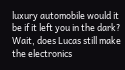luxury automobile would it be if it left you in the dark? Wait, does Lucas still make the electronics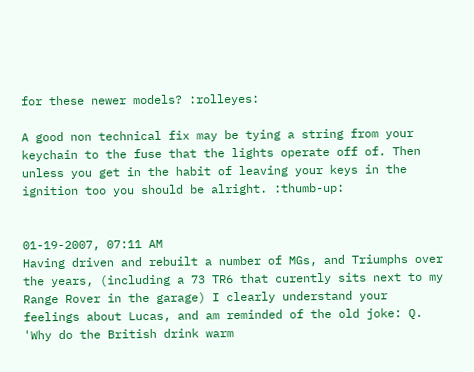for these newer models? :rolleyes:

A good non technical fix may be tying a string from your keychain to the fuse that the lights operate off of. Then unless you get in the habit of leaving your keys in the ignition too you should be alright. :thumb-up:


01-19-2007, 07:11 AM
Having driven and rebuilt a number of MGs, and Triumphs over the years, (including a 73 TR6 that curently sits next to my Range Rover in the garage) I clearly understand your feelings about Lucas, and am reminded of the old joke: Q. 'Why do the British drink warm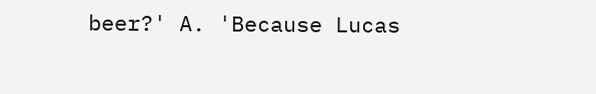beer?' A. 'Because Lucas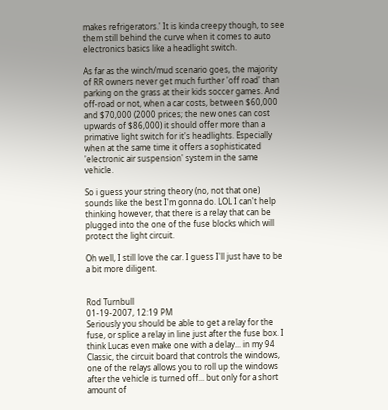makes refrigerators.' It is kinda creepy though, to see them still behind the curve when it comes to auto electronics basics like a headlight switch.

As far as the winch/mud scenario goes, the majority of RR owners never get much further 'off road' than parking on the grass at their kids soccer games. And off-road or not, when a car costs, between $60,000 and $70,000 (2000 prices; the new ones can cost upwards of $86,000) it should offer more than a primative light switch for it's headlights. Especially when at the same time it offers a sophisticated 'electronic air suspension' system in the same vehicle.

So i guess your string theory (no, not that one) sounds like the best I'm gonna do. LOL I can't help thinking however, that there is a relay that can be plugged into the one of the fuse blocks which will protect the light circuit.

Oh well, I still love the car. I guess I'll just have to be a bit more diligent.


Rod Turnbull
01-19-2007, 12:19 PM
Seriously you should be able to get a relay for the fuse, or splice a relay in line just after the fuse box. I think Lucas even make one with a delay... in my 94 Classic, the circuit board that controls the windows, one of the relays allows you to roll up the windows after the vehicle is turned off... but only for a short amount of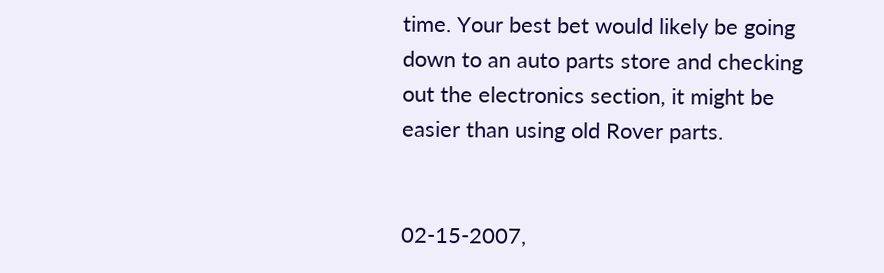time. Your best bet would likely be going down to an auto parts store and checking out the electronics section, it might be easier than using old Rover parts.


02-15-2007,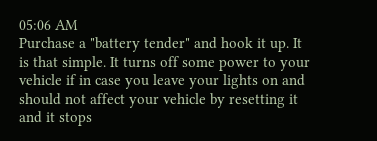05:06 AM
Purchase a "battery tender" and hook it up. It is that simple. It turns off some power to your vehicle if in case you leave your lights on and should not affect your vehicle by resetting it and it stops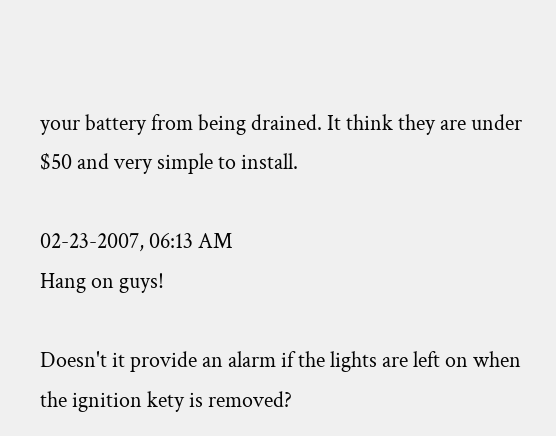your battery from being drained. It think they are under $50 and very simple to install.

02-23-2007, 06:13 AM
Hang on guys!

Doesn't it provide an alarm if the lights are left on when the ignition kety is removed?